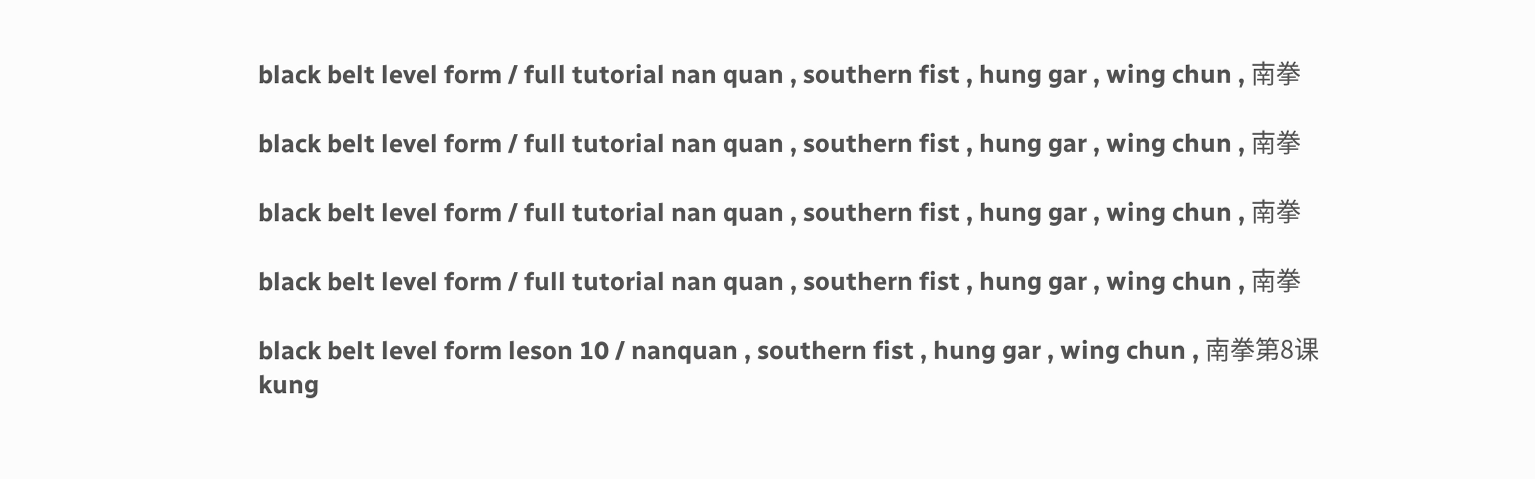black belt level form / full tutorial nan quan , southern fist , hung gar , wing chun , 南拳

black belt level form / full tutorial nan quan , southern fist , hung gar , wing chun , 南拳

black belt level form / full tutorial nan quan , southern fist , hung gar , wing chun , 南拳

black belt level form / full tutorial nan quan , southern fist , hung gar , wing chun , 南拳

black belt level form leson 10 / nanquan , southern fist , hung gar , wing chun , 南拳第8课
kung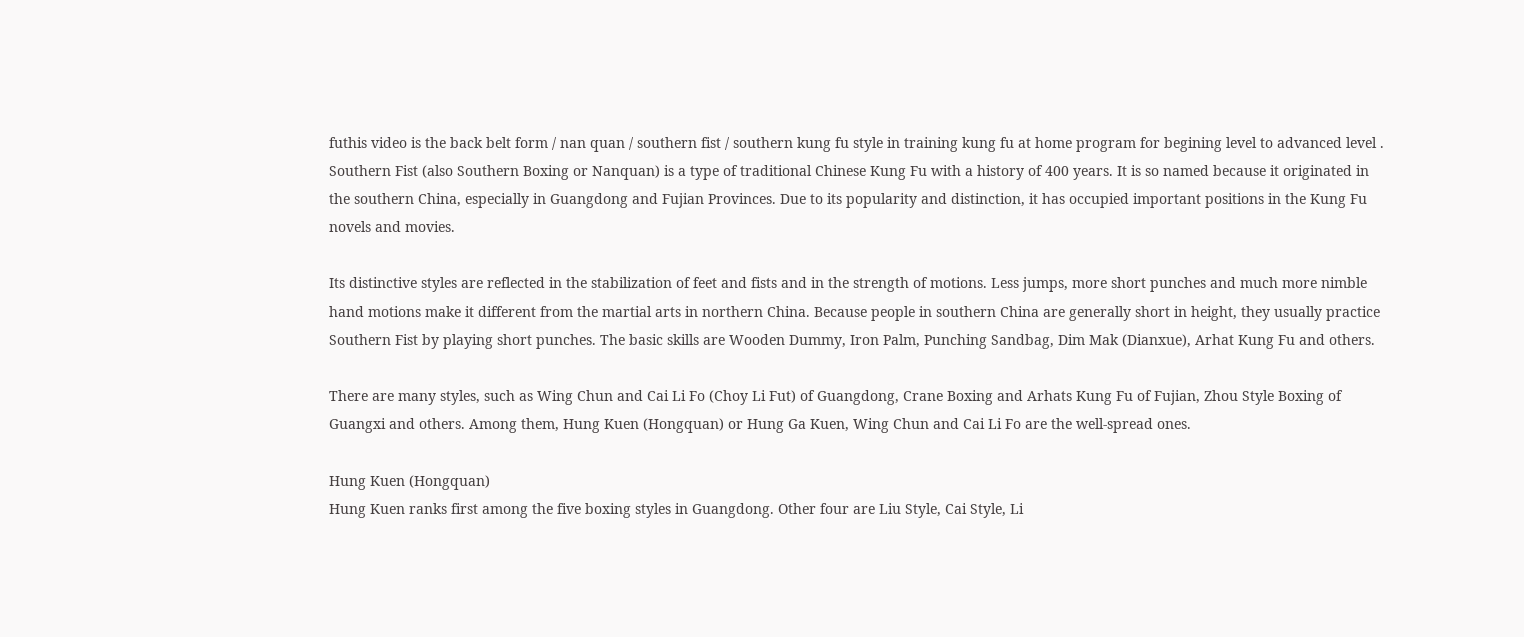futhis video is the back belt form / nan quan / southern fist / southern kung fu style in training kung fu at home program for begining level to advanced level .
Southern Fist (also Southern Boxing or Nanquan) is a type of traditional Chinese Kung Fu with a history of 400 years. It is so named because it originated in the southern China, especially in Guangdong and Fujian Provinces. Due to its popularity and distinction, it has occupied important positions in the Kung Fu novels and movies.

Its distinctive styles are reflected in the stabilization of feet and fists and in the strength of motions. Less jumps, more short punches and much more nimble hand motions make it different from the martial arts in northern China. Because people in southern China are generally short in height, they usually practice Southern Fist by playing short punches. The basic skills are Wooden Dummy, Iron Palm, Punching Sandbag, Dim Mak (Dianxue), Arhat Kung Fu and others.

There are many styles, such as Wing Chun and Cai Li Fo (Choy Li Fut) of Guangdong, Crane Boxing and Arhats Kung Fu of Fujian, Zhou Style Boxing of Guangxi and others. Among them, Hung Kuen (Hongquan) or Hung Ga Kuen, Wing Chun and Cai Li Fo are the well-spread ones.

Hung Kuen (Hongquan)
Hung Kuen ranks first among the five boxing styles in Guangdong. Other four are Liu Style, Cai Style, Li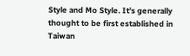Style and Mo Style. It’s generally thought to be first established in Taiwan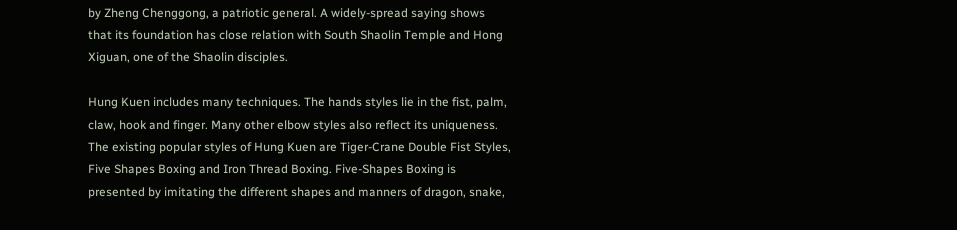by Zheng Chenggong, a patriotic general. A widely-spread saying shows that its foundation has close relation with South Shaolin Temple and Hong Xiguan, one of the Shaolin disciples.

Hung Kuen includes many techniques. The hands styles lie in the fist, palm, claw, hook and finger. Many other elbow styles also reflect its uniqueness. The existing popular styles of Hung Kuen are Tiger-Crane Double Fist Styles, Five Shapes Boxing and Iron Thread Boxing. Five-Shapes Boxing is presented by imitating the different shapes and manners of dragon, snake,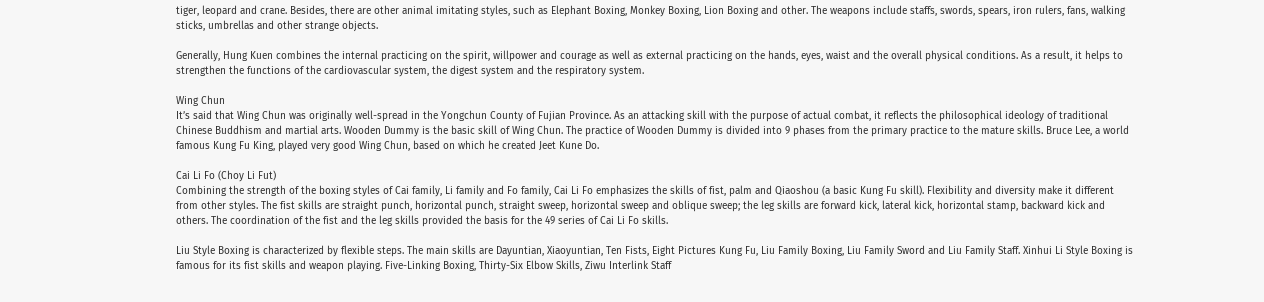tiger, leopard and crane. Besides, there are other animal imitating styles, such as Elephant Boxing, Monkey Boxing, Lion Boxing and other. The weapons include staffs, swords, spears, iron rulers, fans, walking sticks, umbrellas and other strange objects.

Generally, Hung Kuen combines the internal practicing on the spirit, willpower and courage as well as external practicing on the hands, eyes, waist and the overall physical conditions. As a result, it helps to strengthen the functions of the cardiovascular system, the digest system and the respiratory system.

Wing Chun
It’s said that Wing Chun was originally well-spread in the Yongchun County of Fujian Province. As an attacking skill with the purpose of actual combat, it reflects the philosophical ideology of traditional Chinese Buddhism and martial arts. Wooden Dummy is the basic skill of Wing Chun. The practice of Wooden Dummy is divided into 9 phases from the primary practice to the mature skills. Bruce Lee, a world famous Kung Fu King, played very good Wing Chun, based on which he created Jeet Kune Do.

Cai Li Fo (Choy Li Fut)
Combining the strength of the boxing styles of Cai family, Li family and Fo family, Cai Li Fo emphasizes the skills of fist, palm and Qiaoshou (a basic Kung Fu skill). Flexibility and diversity make it different from other styles. The fist skills are straight punch, horizontal punch, straight sweep, horizontal sweep and oblique sweep; the leg skills are forward kick, lateral kick, horizontal stamp, backward kick and others. The coordination of the fist and the leg skills provided the basis for the 49 series of Cai Li Fo skills.

Liu Style Boxing is characterized by flexible steps. The main skills are Dayuntian, Xiaoyuntian, Ten Fists, Eight Pictures Kung Fu, Liu Family Boxing, Liu Family Sword and Liu Family Staff. Xinhui Li Style Boxing is famous for its fist skills and weapon playing. Five-Linking Boxing, Thirty-Six Elbow Skills, Ziwu Interlink Staff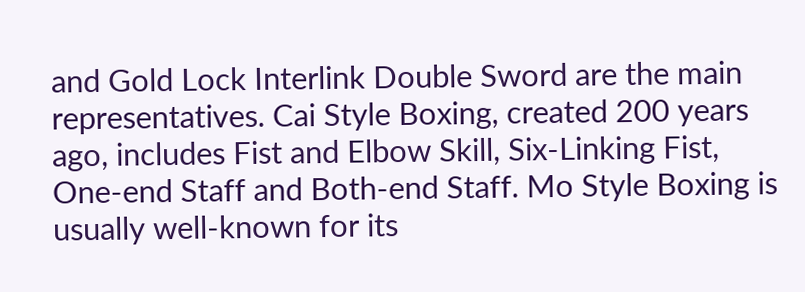and Gold Lock Interlink Double Sword are the main representatives. Cai Style Boxing, created 200 years ago, includes Fist and Elbow Skill, Six-Linking Fist, One-end Staff and Both-end Staff. Mo Style Boxing is usually well-known for its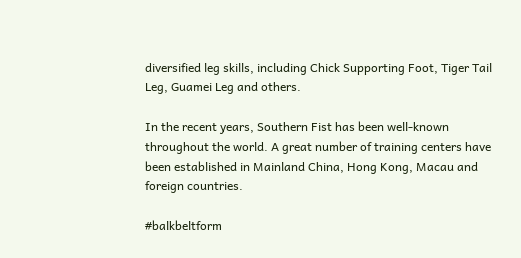diversified leg skills, including Chick Supporting Foot, Tiger Tail Leg, Guamei Leg and others.

In the recent years, Southern Fist has been well-known throughout the world. A great number of training centers have been established in Mainland China, Hong Kong, Macau and foreign countries.

#balkbeltform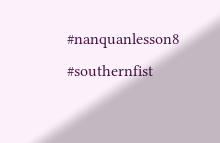#nanquanlesson8 #southernfist